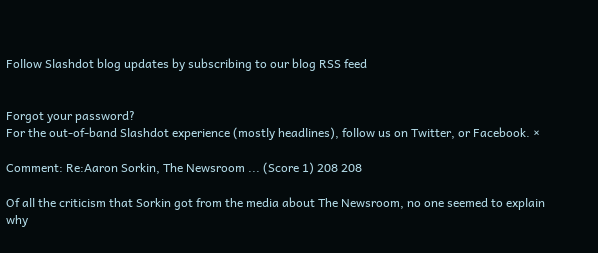Follow Slashdot blog updates by subscribing to our blog RSS feed


Forgot your password?
For the out-of-band Slashdot experience (mostly headlines), follow us on Twitter, or Facebook. ×

Comment: Re:Aaron Sorkin, The Newsroom ... (Score 1) 208 208

Of all the criticism that Sorkin got from the media about The Newsroom, no one seemed to explain why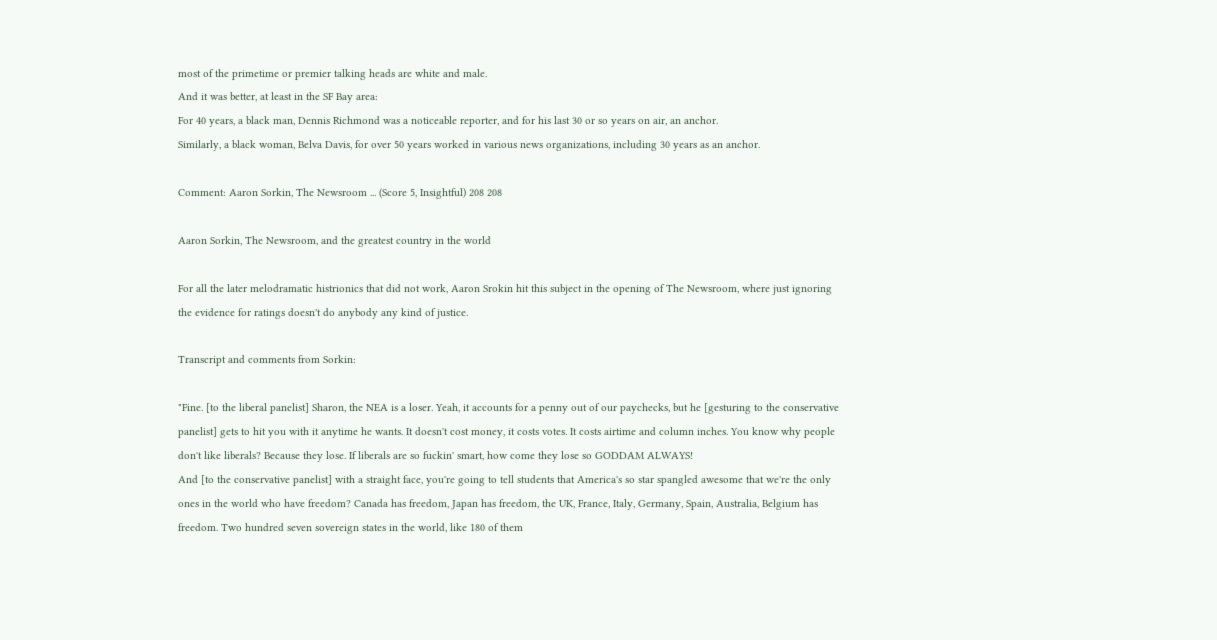most of the primetime or premier talking heads are white and male.
And it was better, at least in the SF Bay area:
For 40 years, a black man, Dennis Richmond was a noticeable reporter, and for his last 30 or so years on air, an anchor.
Similarly, a black woman, Belva Davis, for over 50 years worked in various news organizations, including 30 years as an anchor.

Comment: Aaron Sorkin, The Newsroom ... (Score 5, Insightful) 208 208

Aaron Sorkin, The Newsroom, and the greatest country in the world

For all the later melodramatic histrionics that did not work, Aaron Srokin hit this subject in the opening of The Newsroom, where just ignoring the evidence for ratings doesn't do anybody any kind of justice.

Transcript and comments from Sorkin:

"Fine. [to the liberal panelist] Sharon, the NEA is a loser. Yeah, it accounts for a penny out of our paychecks, but he [gesturing to the conservative panelist] gets to hit you with it anytime he wants. It doesn't cost money, it costs votes. It costs airtime and column inches. You know why people don't like liberals? Because they lose. If liberals are so fuckin' smart, how come they lose so GODDAM ALWAYS!
And [to the conservative panelist] with a straight face, you're going to tell students that America's so star spangled awesome that we're the only ones in the world who have freedom? Canada has freedom, Japan has freedom, the UK, France, Italy, Germany, Spain, Australia, Belgium has freedom. Two hundred seven sovereign states in the world, like 180 of them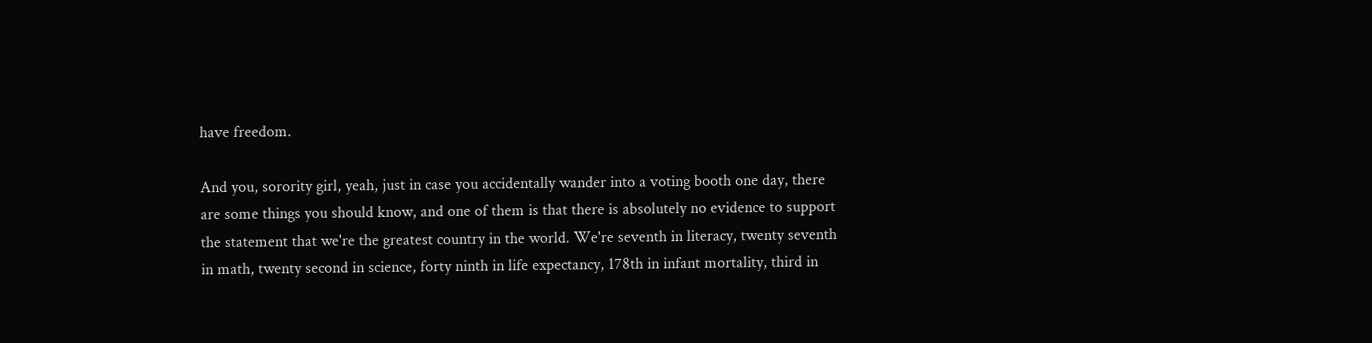have freedom.

And you, sorority girl, yeah, just in case you accidentally wander into a voting booth one day, there are some things you should know, and one of them is that there is absolutely no evidence to support the statement that we're the greatest country in the world. We're seventh in literacy, twenty seventh in math, twenty second in science, forty ninth in life expectancy, 178th in infant mortality, third in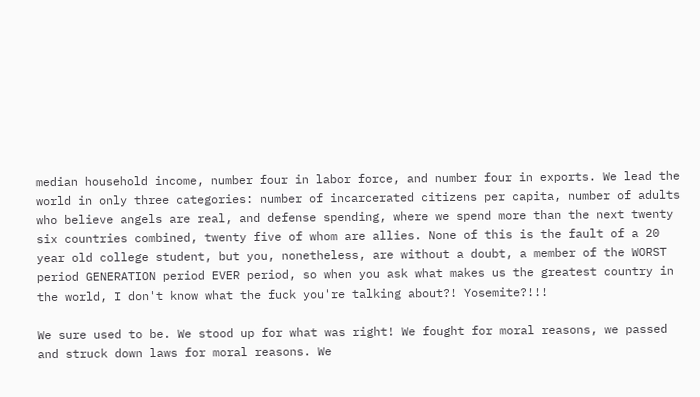median household income, number four in labor force, and number four in exports. We lead the world in only three categories: number of incarcerated citizens per capita, number of adults who believe angels are real, and defense spending, where we spend more than the next twenty six countries combined, twenty five of whom are allies. None of this is the fault of a 20 year old college student, but you, nonetheless, are without a doubt, a member of the WORST period GENERATION period EVER period, so when you ask what makes us the greatest country in the world, I don't know what the fuck you're talking about?! Yosemite?!!!

We sure used to be. We stood up for what was right! We fought for moral reasons, we passed and struck down laws for moral reasons. We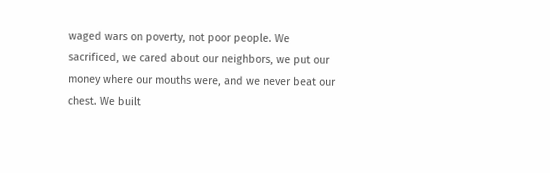waged wars on poverty, not poor people. We sacrificed, we cared about our neighbors, we put our money where our mouths were, and we never beat our chest. We built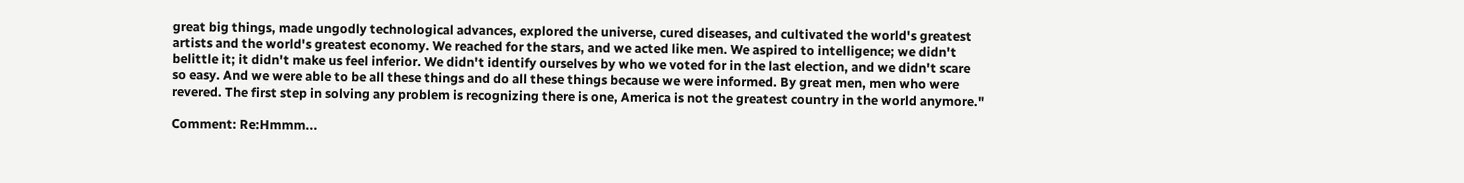great big things, made ungodly technological advances, explored the universe, cured diseases, and cultivated the world's greatest artists and the world's greatest economy. We reached for the stars, and we acted like men. We aspired to intelligence; we didn't belittle it; it didn't make us feel inferior. We didn't identify ourselves by who we voted for in the last election, and we didn't scare so easy. And we were able to be all these things and do all these things because we were informed. By great men, men who were revered. The first step in solving any problem is recognizing there is one, America is not the greatest country in the world anymore."

Comment: Re:Hmmm...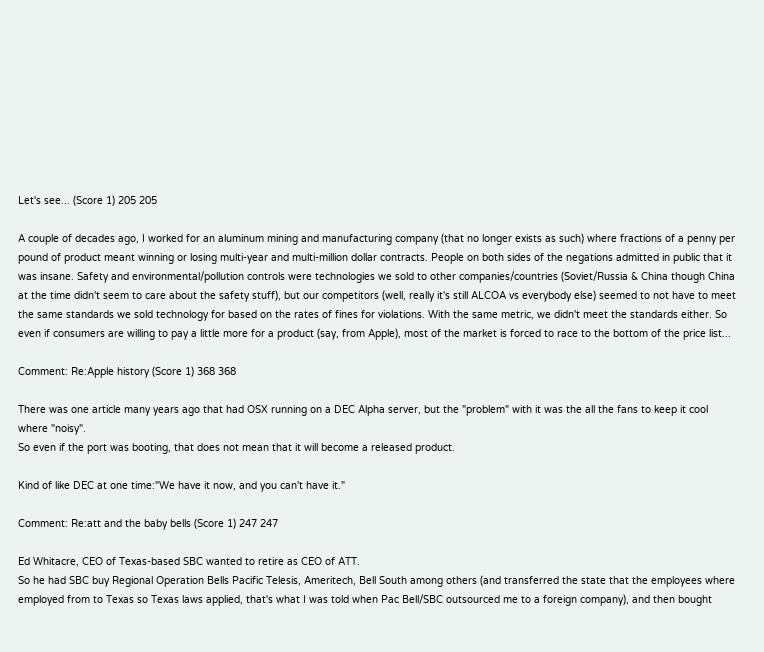Let's see... (Score 1) 205 205

A couple of decades ago, I worked for an aluminum mining and manufacturing company (that no longer exists as such) where fractions of a penny per pound of product meant winning or losing multi-year and multi-million dollar contracts. People on both sides of the negations admitted in public that it was insane. Safety and environmental/pollution controls were technologies we sold to other companies/countries (Soviet/Russia & China though China at the time didn't seem to care about the safety stuff), but our competitors (well, really it's still ALCOA vs everybody else) seemed to not have to meet the same standards we sold technology for based on the rates of fines for violations. With the same metric, we didn't meet the standards either. So even if consumers are willing to pay a little more for a product (say, from Apple), most of the market is forced to race to the bottom of the price list...

Comment: Re:Apple history (Score 1) 368 368

There was one article many years ago that had OSX running on a DEC Alpha server, but the "problem" with it was the all the fans to keep it cool where "noisy".
So even if the port was booting, that does not mean that it will become a released product.

Kind of like DEC at one time:"We have it now, and you can't have it."

Comment: Re:att and the baby bells (Score 1) 247 247

Ed Whitacre, CEO of Texas-based SBC wanted to retire as CEO of ATT.
So he had SBC buy Regional Operation Bells Pacific Telesis, Ameritech, Bell South among others (and transferred the state that the employees where employed from to Texas so Texas laws applied, that's what I was told when Pac Bell/SBC outsourced me to a foreign company), and then bought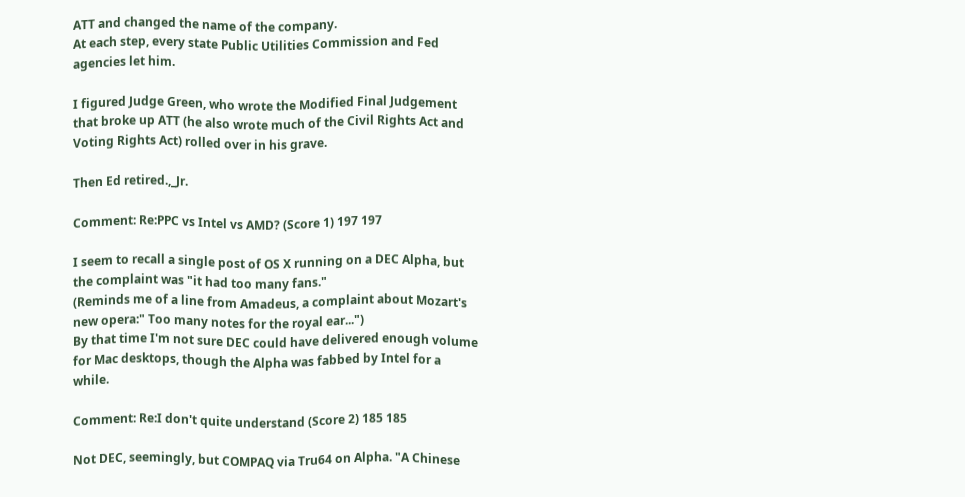ATT and changed the name of the company.
At each step, every state Public Utilities Commission and Fed agencies let him.

I figured Judge Green, who wrote the Modified Final Judgement that broke up ATT (he also wrote much of the Civil Rights Act and Voting Rights Act) rolled over in his grave.

Then Ed retired.,_Jr.

Comment: Re:PPC vs Intel vs AMD? (Score 1) 197 197

I seem to recall a single post of OS X running on a DEC Alpha, but the complaint was "it had too many fans."
(Reminds me of a line from Amadeus, a complaint about Mozart's new opera:" Too many notes for the royal ear...")
By that time I'm not sure DEC could have delivered enough volume for Mac desktops, though the Alpha was fabbed by Intel for a while.

Comment: Re:I don't quite understand (Score 2) 185 185

Not DEC, seemingly, but COMPAQ via Tru64 on Alpha. "A Chinese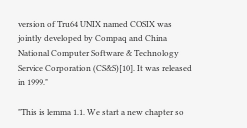version of Tru64 UNIX named COSIX was jointly developed by Compaq and China National Computer Software & Technology Service Corporation (CS&S)[10]. It was released in 1999."

"This is lemma 1.1. We start a new chapter so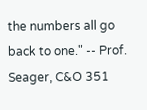the numbers all go back to one." -- Prof. Seager, C&O 351